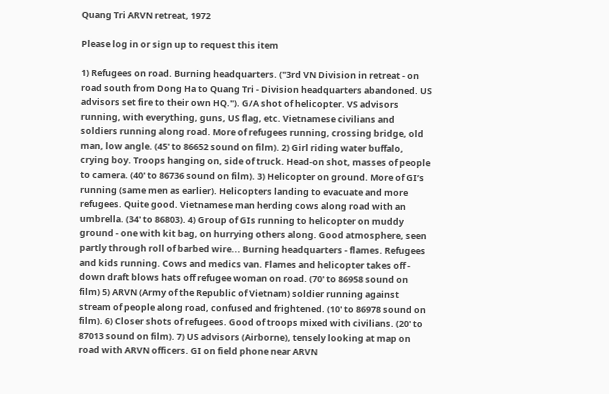Quang Tri ARVN retreat, 1972

Please log in or sign up to request this item

1) Refugees on road. Burning headquarters. ("3rd VN Division in retreat - on road south from Dong Ha to Quang Tri - Division headquarters abandoned. US advisors set fire to their own HQ."). G/A shot of helicopter. VS advisors running, with everything, guns, US flag, etc. Vietnamese civilians and soldiers running along road. More of refugees running, crossing bridge, old man, low angle. (45' to 86652 sound on film). 2) Girl riding water buffalo, crying boy. Troops hanging on, side of truck. Head-on shot, masses of people to camera. (40' to 86736 sound on film). 3) Helicopter on ground. More of GI’s running (same men as earlier). Helicopters landing to evacuate and more refugees. Quite good. Vietnamese man herding cows along road with an umbrella. (34' to 86803). 4) Group of GIs running to helicopter on muddy ground - one with kit bag, on hurrying others along. Good atmosphere, seen partly through roll of barbed wire... Burning headquarters - flames. Refugees and kids running. Cows and medics van. Flames and helicopter takes off - down draft blows hats off refugee woman on road. (70' to 86958 sound on film) 5) ARVN (Army of the Republic of Vietnam) soldier running against stream of people along road, confused and frightened. (10' to 86978 sound on film). 6) Closer shots of refugees. Good of troops mixed with civilians. (20' to 87013 sound on film). 7) US advisors (Airborne), tensely looking at map on road with ARVN officers. GI on field phone near ARVN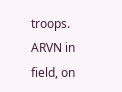troops. ARVN in field, on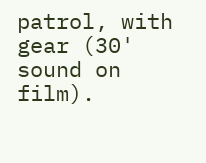patrol, with gear (30' sound on film).